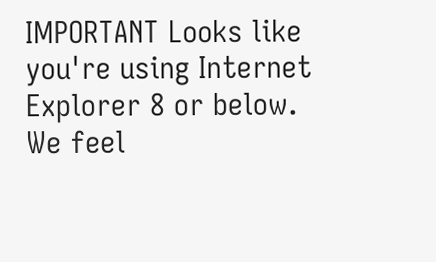IMPORTANT Looks like you're using Internet Explorer 8 or below. We feel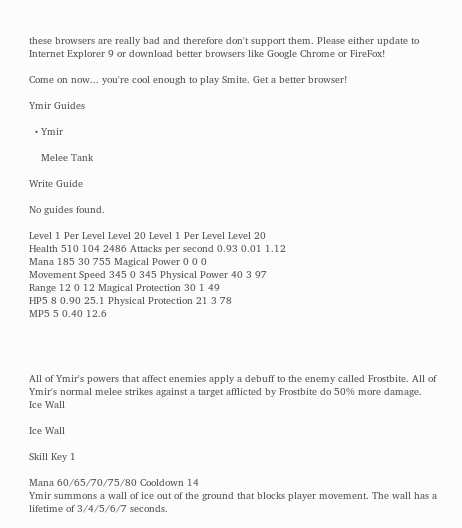these browsers are really bad and therefore don't support them. Please either update to Internet Explorer 9 or download better browsers like Google Chrome or FireFox!

Come on now... you're cool enough to play Smite. Get a better browser!

Ymir Guides

  • Ymir

    Melee Tank

Write Guide

No guides found.

Level 1 Per Level Level 20 Level 1 Per Level Level 20
Health 510 104 2486 Attacks per second 0.93 0.01 1.12
Mana 185 30 755 Magical Power 0 0 0
Movement Speed 345 0 345 Physical Power 40 3 97
Range 12 0 12 Magical Protection 30 1 49
HP5 8 0.90 25.1 Physical Protection 21 3 78
MP5 5 0.40 12.6




All of Ymir's powers that affect enemies apply a debuff to the enemy called Frostbite. All of Ymir's normal melee strikes against a target afflicted by Frostbite do 50% more damage.
Ice Wall

Ice Wall

Skill Key 1

Mana 60/65/70/75/80 Cooldown 14
Ymir summons a wall of ice out of the ground that blocks player movement. The wall has a lifetime of 3/4/5/6/7 seconds.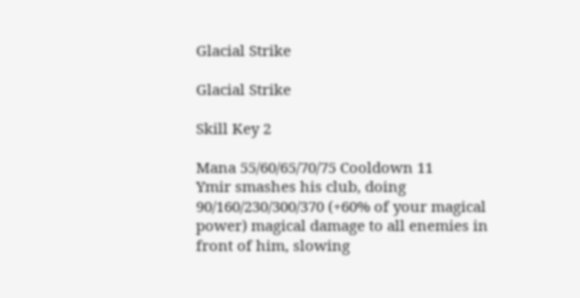Glacial Strike

Glacial Strike

Skill Key 2

Mana 55/60/65/70/75 Cooldown 11
Ymir smashes his club, doing 90/160/230/300/370 (+60% of your magical power) magical damage to all enemies in front of him, slowing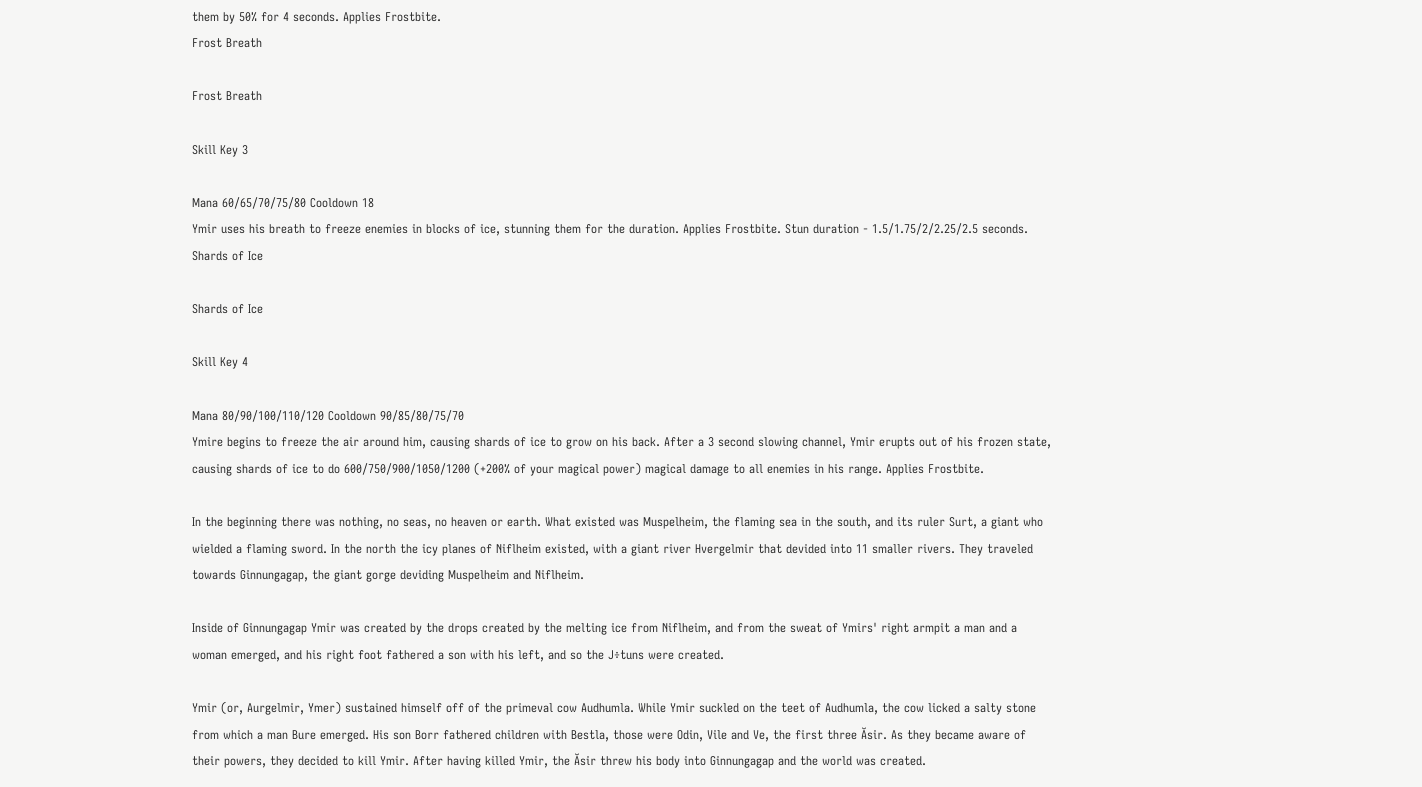them by 50% for 4 seconds. Applies Frostbite.
Frost Breath

Frost Breath

Skill Key 3

Mana 60/65/70/75/80 Cooldown 18
Ymir uses his breath to freeze enemies in blocks of ice, stunning them for the duration. Applies Frostbite. Stun duration - 1.5/1.75/2/2.25/2.5 seconds.
Shards of Ice

Shards of Ice

Skill Key 4

Mana 80/90/100/110/120 Cooldown 90/85/80/75/70
Ymire begins to freeze the air around him, causing shards of ice to grow on his back. After a 3 second slowing channel, Ymir erupts out of his frozen state, causing shards of ice to do 600/750/900/1050/1200 (+200% of your magical power) magical damage to all enemies in his range. Applies Frostbite.

In the beginning there was nothing, no seas, no heaven or earth. What existed was Muspelheim, the flaming sea in the south, and its ruler Surt, a giant who wielded a flaming sword. In the north the icy planes of Niflheim existed, with a giant river Hvergelmir that devided into 11 smaller rivers. They traveled towards Ginnungagap, the giant gorge deviding Muspelheim and Niflheim.

Inside of Ginnungagap Ymir was created by the drops created by the melting ice from Niflheim, and from the sweat of Ymirs' right armpit a man and a woman emerged, and his right foot fathered a son with his left, and so the J÷tuns were created.

Ymir (or, Aurgelmir, Ymer) sustained himself off of the primeval cow Audhumla. While Ymir suckled on the teet of Audhumla, the cow licked a salty stone from which a man Bure emerged. His son Borr fathered children with Bestla, those were Odin, Vile and Ve, the first three Ăsir. As they became aware of their powers, they decided to kill Ymir. After having killed Ymir, the Ăsir threw his body into Ginnungagap and the world was created.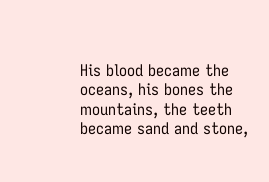His blood became the oceans, his bones the mountains, the teeth became sand and stone,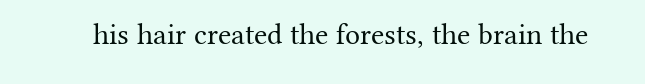his hair created the forests, the brain the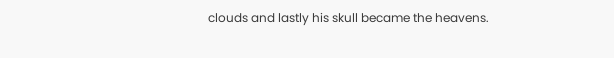clouds and lastly his skull became the heavens.